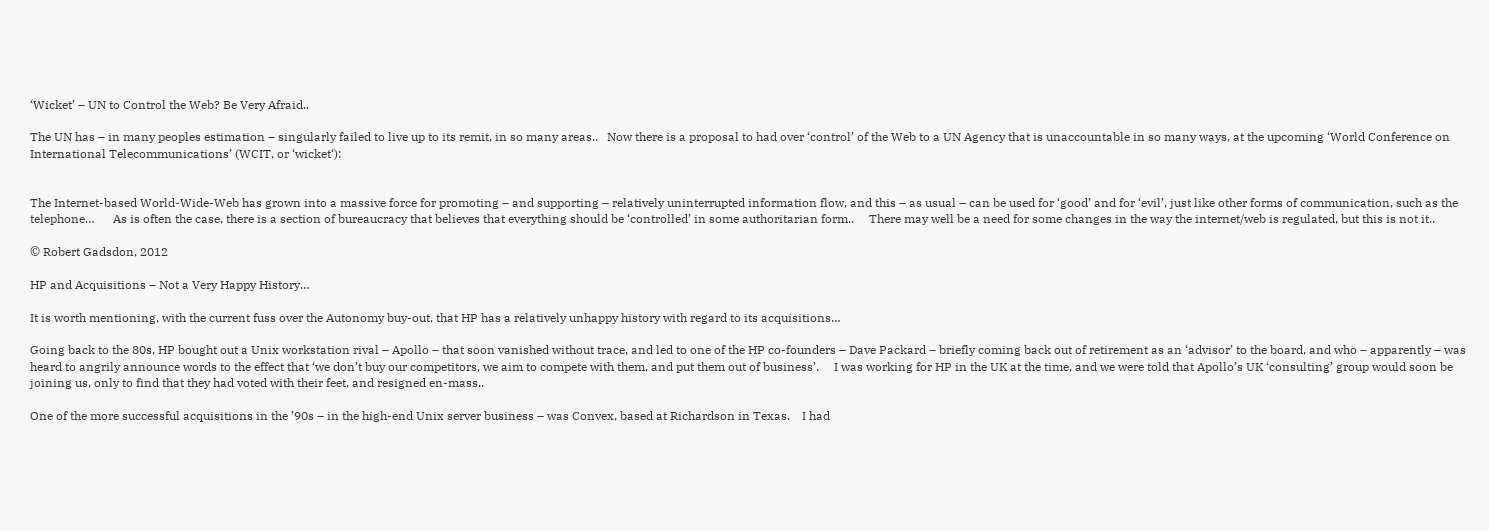‘Wicket’ – UN to Control the Web? Be Very Afraid..

The UN has – in many peoples estimation – singularly failed to live up to its remit, in so many areas..   Now there is a proposal to had over ‘control’ of the Web to a UN Agency that is unaccountable in so many ways, at the upcoming ‘World Conference on International Telecommunications’ (WCIT, or ‘wicket‘):


The Internet-based World-Wide-Web has grown into a massive force for promoting – and supporting – relatively uninterrupted information flow, and this – as usual – can be used for ‘good’ and for ‘evil’, just like other forms of communication, such as the telephone…      As is often the case, there is a section of bureaucracy that believes that everything should be ‘controlled’ in some authoritarian form..     There may well be a need for some changes in the way the internet/web is regulated, but this is not it..

© Robert Gadsdon, 2012

HP and Acquisitions – Not a Very Happy History…

It is worth mentioning, with the current fuss over the Autonomy buy-out, that HP has a relatively unhappy history with regard to its acquisitions…

Going back to the 80s, HP bought out a Unix workstation rival – Apollo – that soon vanished without trace, and led to one of the HP co-founders – Dave Packard – briefly coming back out of retirement as an ‘advisor’ to the board, and who – apparently – was heard to angrily announce words to the effect that ‘we don’t buy our competitors, we aim to compete with them, and put them out of business’.     I was working for HP in the UK at the time, and we were told that Apollo’s UK ‘consulting’ group would soon be joining us, only to find that they had voted with their feet, and resigned en-mass..

One of the more successful acquisitions in the ’90s – in the high-end Unix server business – was Convex, based at Richardson in Texas.    I had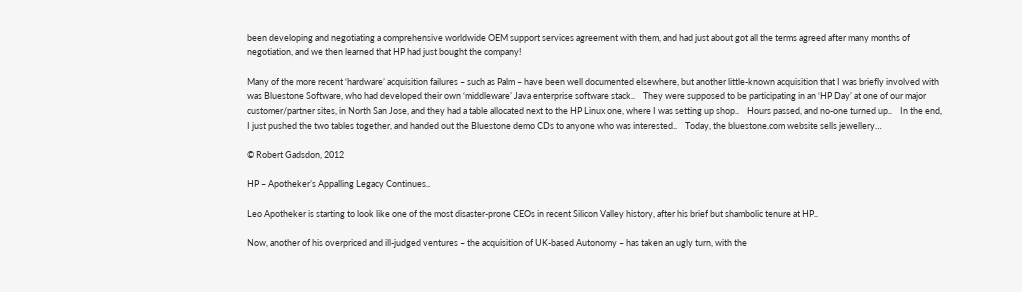been developing and negotiating a comprehensive worldwide OEM support services agreement with them, and had just about got all the terms agreed after many months of negotiation, and we then learned that HP had just bought the company!

Many of the more recent ‘hardware’ acquisition failures – such as Palm – have been well documented elsewhere, but another little-known acquisition that I was briefly involved with was Bluestone Software, who had developed their own ‘middleware’ Java enterprise software stack..    They were supposed to be participating in an ‘HP Day’ at one of our major customer/partner sites, in North San Jose, and they had a table allocated next to the HP Linux one, where I was setting up shop..    Hours passed, and no-one turned up..    In the end, I just pushed the two tables together, and handed out the Bluestone demo CDs to anyone who was interested..    Today, the bluestone.com website sells jewellery…

© Robert Gadsdon, 2012

HP – Apotheker’s Appalling Legacy Continues..

Leo Apotheker is starting to look like one of the most disaster-prone CEOs in recent Silicon Valley history, after his brief but shambolic tenure at HP..

Now, another of his overpriced and ill-judged ventures – the acquisition of UK-based Autonomy – has taken an ugly turn, with the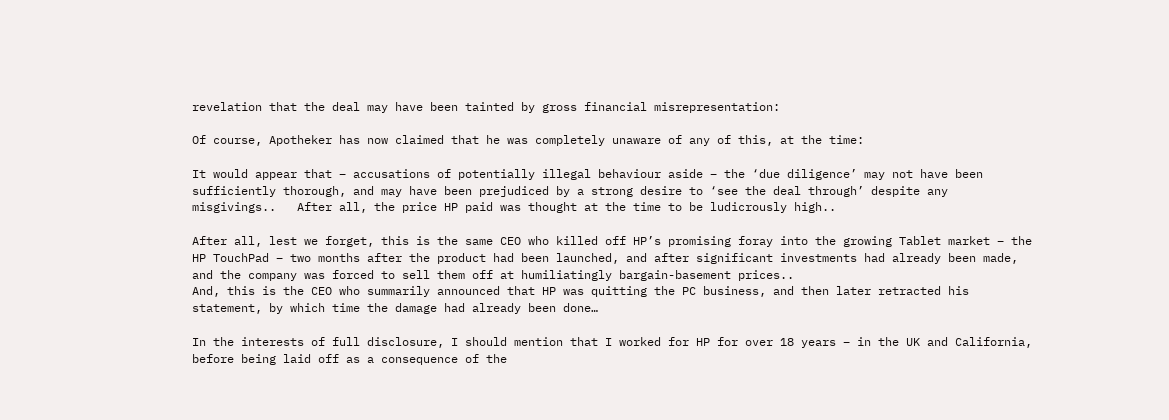revelation that the deal may have been tainted by gross financial misrepresentation:

Of course, Apotheker has now claimed that he was completely unaware of any of this, at the time:

It would appear that – accusations of potentially illegal behaviour aside – the ‘due diligence’ may not have been sufficiently thorough, and may have been prejudiced by a strong desire to ‘see the deal through’ despite any misgivings..   After all, the price HP paid was thought at the time to be ludicrously high..

After all, lest we forget, this is the same CEO who killed off HP’s promising foray into the growing Tablet market – the HP TouchPad – two months after the product had been launched, and after significant investments had already been made, and the company was forced to sell them off at humiliatingly bargain-basement prices..
And, this is the CEO who summarily announced that HP was quitting the PC business, and then later retracted his statement, by which time the damage had already been done…

In the interests of full disclosure, I should mention that I worked for HP for over 18 years – in the UK and California, before being laid off as a consequence of the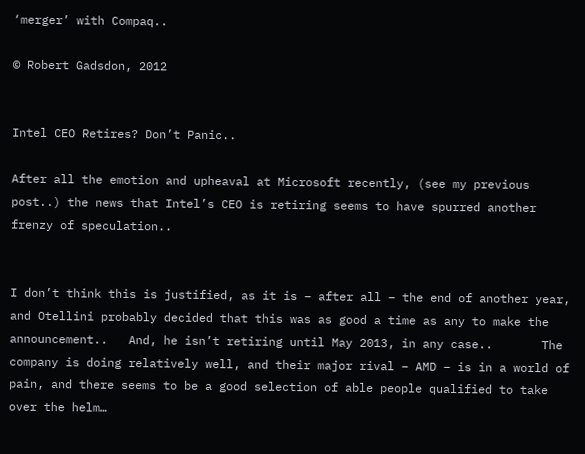‘merger’ with Compaq..

© Robert Gadsdon, 2012


Intel CEO Retires? Don’t Panic..

After all the emotion and upheaval at Microsoft recently, (see my previous post..) the news that Intel’s CEO is retiring seems to have spurred another frenzy of speculation..


I don’t think this is justified, as it is – after all – the end of another year, and Otellini probably decided that this was as good a time as any to make the announcement..   And, he isn’t retiring until May 2013, in any case..       The company is doing relatively well, and their major rival – AMD – is in a world of pain, and there seems to be a good selection of able people qualified to take over the helm…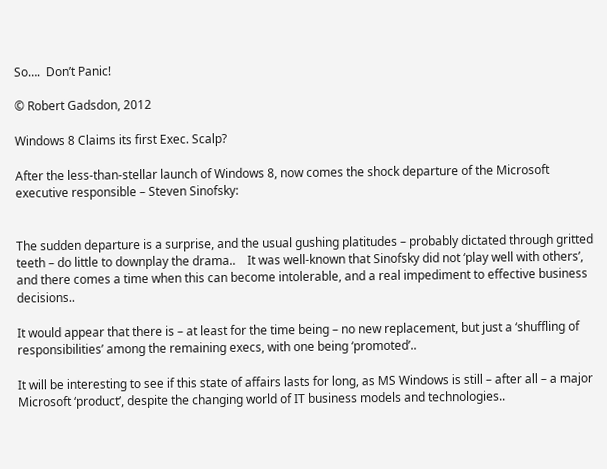So….  Don’t Panic!

© Robert Gadsdon, 2012

Windows 8 Claims its first Exec. Scalp?

After the less-than-stellar launch of Windows 8, now comes the shock departure of the Microsoft executive responsible – Steven Sinofsky:


The sudden departure is a surprise, and the usual gushing platitudes – probably dictated through gritted teeth – do little to downplay the drama..    It was well-known that Sinofsky did not ‘play well with others’, and there comes a time when this can become intolerable, and a real impediment to effective business decisions..

It would appear that there is – at least for the time being – no new replacement, but just a ‘shuffling of responsibilities’ among the remaining execs, with one being ‘promoted’..

It will be interesting to see if this state of affairs lasts for long, as MS Windows is still – after all – a major Microsoft ‘product’, despite the changing world of IT business models and technologies..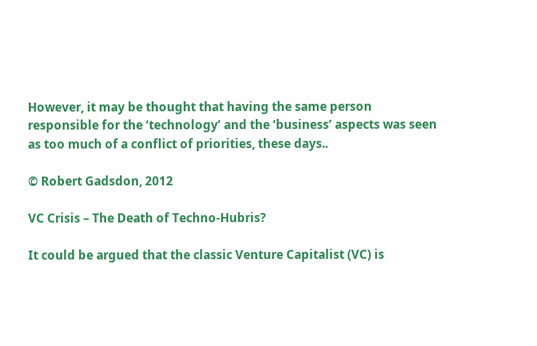However, it may be thought that having the same person responsible for the ‘technology’ and the ‘business’ aspects was seen as too much of a conflict of priorities, these days..

© Robert Gadsdon, 2012

VC Crisis – The Death of Techno-Hubris?

It could be argued that the classic Venture Capitalist (VC) is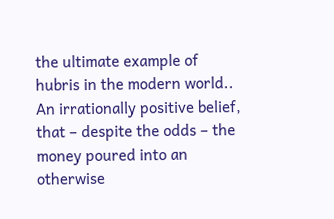the ultimate example of hubris in the modern world..    An irrationally positive belief, that – despite the odds – the money poured into an otherwise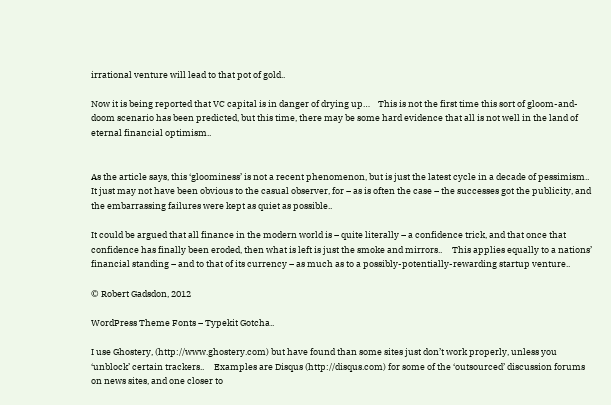irrational venture will lead to that pot of gold..

Now it is being reported that VC capital is in danger of drying up…    This is not the first time this sort of gloom-and-doom scenario has been predicted, but this time, there may be some hard evidence that all is not well in the land of eternal financial optimism..


As the article says, this ‘gloominess’ is not a recent phenomenon, but is just the latest cycle in a decade of pessimism..    It just may not have been obvious to the casual observer, for – as is often the case – the successes got the publicity, and the embarrassing failures were kept as quiet as possible..

It could be argued that all finance in the modern world is – quite literally – a confidence trick, and that once that confidence has finally been eroded, then what is left is just the smoke and mirrors..     This applies equally to a nations’ financial standing – and to that of its currency – as much as to a possibly-potentially-rewarding startup venture..

© Robert Gadsdon, 2012

WordPress Theme Fonts – Typekit Gotcha..

I use Ghostery, (http://www.ghostery.com) but have found than some sites just don’t work properly, unless you ‘unblock’ certain trackers..     Examples are Disqus (http://disqus.com) for some of the ‘outsourced’ discussion forums on news sites, and one closer to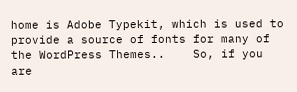home is Adobe Typekit, which is used to provide a source of fonts for many of the WordPress Themes..    So, if you are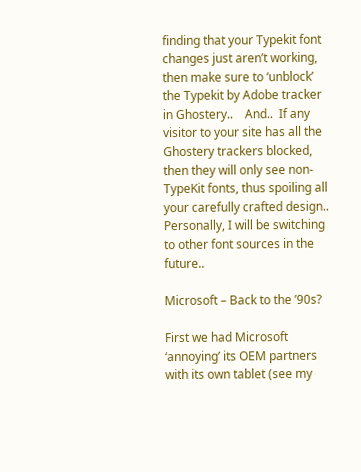finding that your Typekit font changes just aren’t working, then make sure to ‘unblock’ the Typekit by Adobe tracker in Ghostery..    And..  If any visitor to your site has all the Ghostery trackers blocked, then they will only see non-TypeKit fonts, thus spoiling all your carefully crafted design..     Personally, I will be switching to other font sources in the future..

Microsoft – Back to the ’90s?

First we had Microsoft ‘annoying’ its OEM partners with its own tablet (see my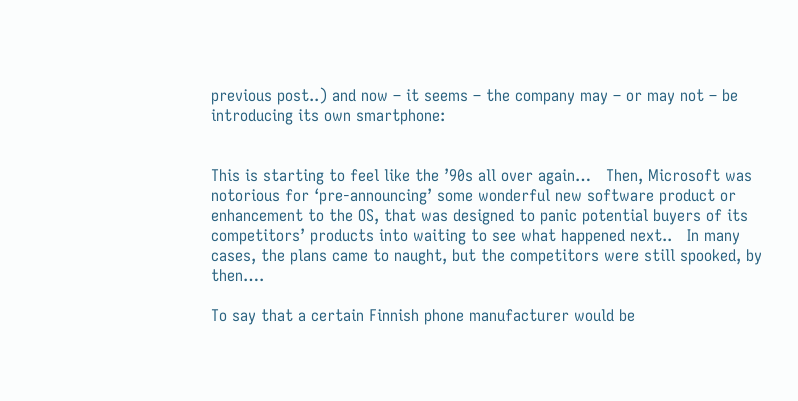previous post..) and now – it seems – the company may – or may not – be introducing its own smartphone:


This is starting to feel like the ’90s all over again…   Then, Microsoft was notorious for ‘pre-announcing’ some wonderful new software product or enhancement to the OS, that was designed to panic potential buyers of its competitors’ products into waiting to see what happened next..   In many cases, the plans came to naught, but the competitors were still spooked, by then….

To say that a certain Finnish phone manufacturer would be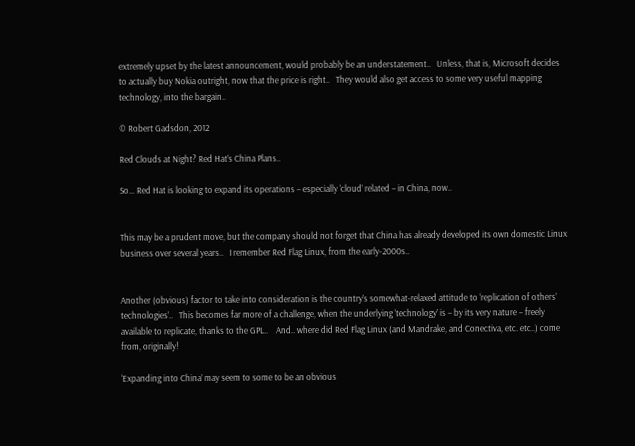extremely upset by the latest announcement, would probably be an understatement..   Unless, that is, Microsoft decides to actually buy Nokia outright, now that the price is right..   They would also get access to some very useful mapping technology, into the bargain..

© Robert Gadsdon, 2012

Red Clouds at Night? Red Hat’s China Plans..

So… Red Hat is looking to expand its operations – especially ‘cloud’ related – in China, now..


This may be a prudent move, but the company should not forget that China has already developed its own domestic Linux business over several years..   I remember Red Flag Linux, from the early-2000s..


Another (obvious) factor to take into consideration is the country’s somewhat-relaxed attitude to ‘replication of others’ technologies’..   This becomes far more of a challenge, when the underlying ‘technology’ is – by its very nature – freely available to replicate, thanks to the GPL..    And.. where did Red Flag Linux (and Mandrake, and Conectiva, etc. etc..) come from, originally!

‘Expanding into China’ may seem to some to be an obvious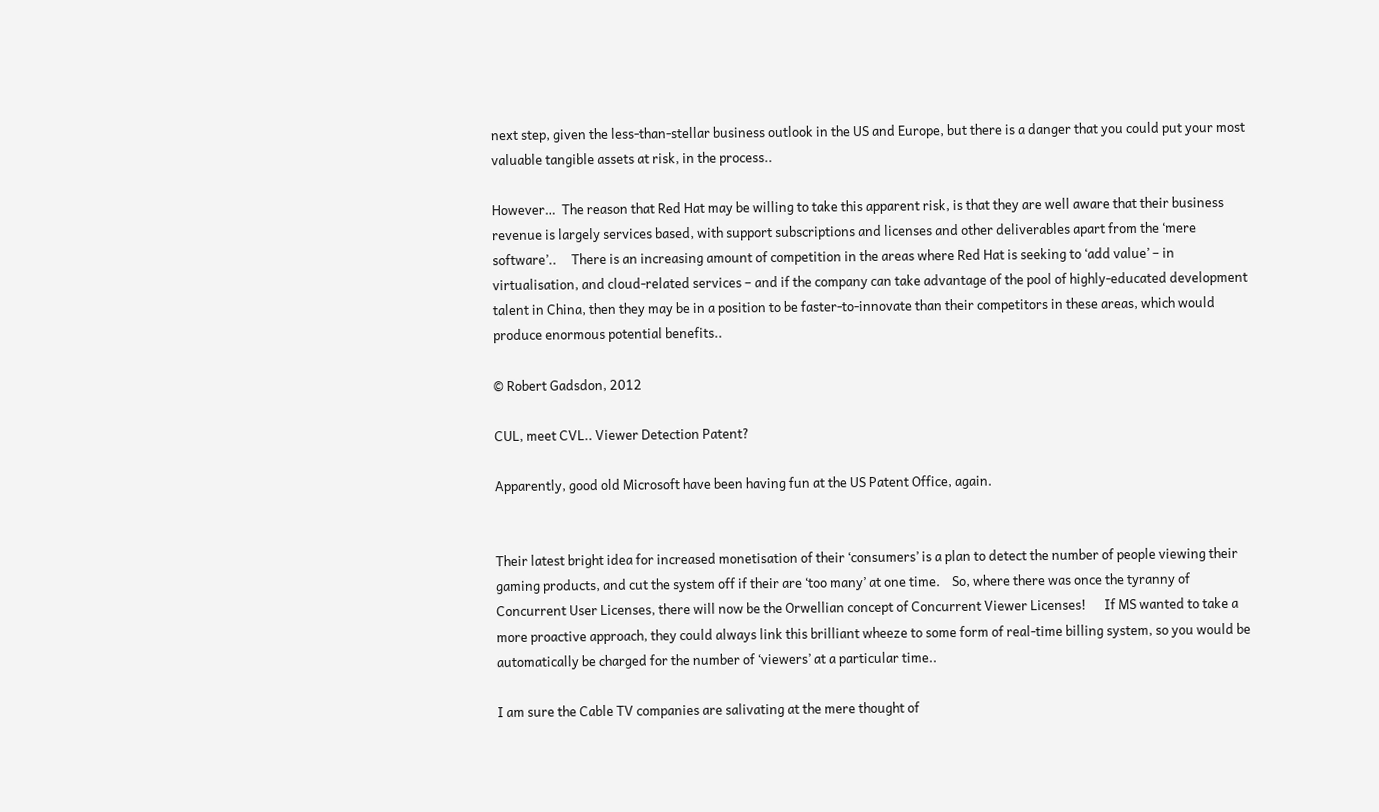next step, given the less-than-stellar business outlook in the US and Europe, but there is a danger that you could put your most valuable tangible assets at risk, in the process..

However…  The reason that Red Hat may be willing to take this apparent risk, is that they are well aware that their business revenue is largely services based, with support subscriptions and licenses and other deliverables apart from the ‘mere software’..     There is an increasing amount of competition in the areas where Red Hat is seeking to ‘add value’ – in virtualisation, and cloud-related services – and if the company can take advantage of the pool of highly-educated development talent in China, then they may be in a position to be faster-to-innovate than their competitors in these areas, which would produce enormous potential benefits..

© Robert Gadsdon, 2012

CUL, meet CVL.. Viewer Detection Patent?

Apparently, good old Microsoft have been having fun at the US Patent Office, again.


Their latest bright idea for increased monetisation of their ‘consumers’ is a plan to detect the number of people viewing their gaming products, and cut the system off if their are ‘too many’ at one time.    So, where there was once the tyranny of Concurrent User Licenses, there will now be the Orwellian concept of Concurrent Viewer Licenses!      If MS wanted to take a more proactive approach, they could always link this brilliant wheeze to some form of real-time billing system, so you would be automatically be charged for the number of ‘viewers’ at a particular time..

I am sure the Cable TV companies are salivating at the mere thought of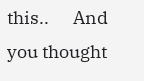this..      And you thought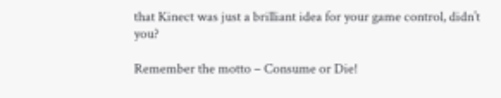that Kinect was just a brilliant idea for your game control, didn’t you?

Remember the motto – Consume or Die!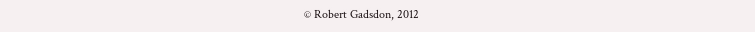© Robert Gadsdon, 2012